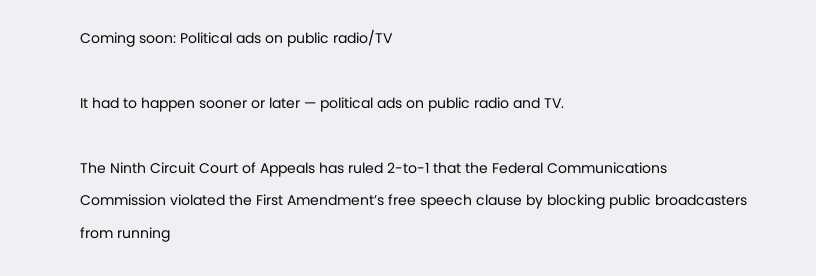Coming soon: Political ads on public radio/TV

It had to happen sooner or later — political ads on public radio and TV.

The Ninth Circuit Court of Appeals has ruled 2-to-1 that the Federal Communications Commission violated the First Amendment’s free speech clause by blocking public broadcasters from running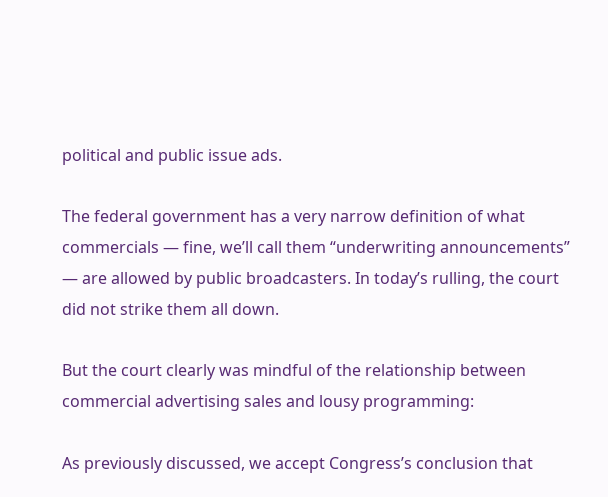political and public issue ads.

The federal government has a very narrow definition of what commercials — fine, we’ll call them “underwriting announcements” — are allowed by public broadcasters. In today’s rulling, the court did not strike them all down.

But the court clearly was mindful of the relationship between commercial advertising sales and lousy programming:

As previously discussed, we accept Congress’s conclusion that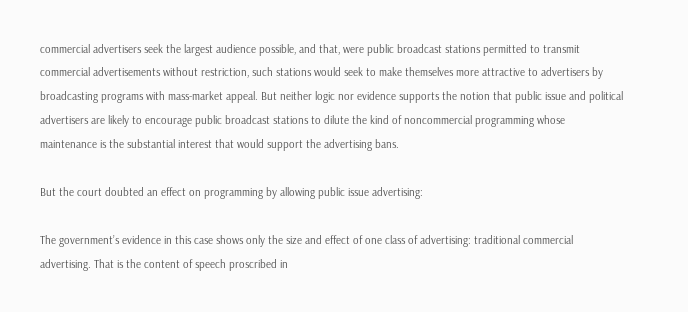commercial advertisers seek the largest audience possible, and that, were public broadcast stations permitted to transmit commercial advertisements without restriction, such stations would seek to make themselves more attractive to advertisers by broadcasting programs with mass-market appeal. But neither logic nor evidence supports the notion that public issue and political advertisers are likely to encourage public broadcast stations to dilute the kind of noncommercial programming whose maintenance is the substantial interest that would support the advertising bans.

But the court doubted an effect on programming by allowing public issue advertising:

The government’s evidence in this case shows only the size and effect of one class of advertising: traditional commercial advertising. That is the content of speech proscribed in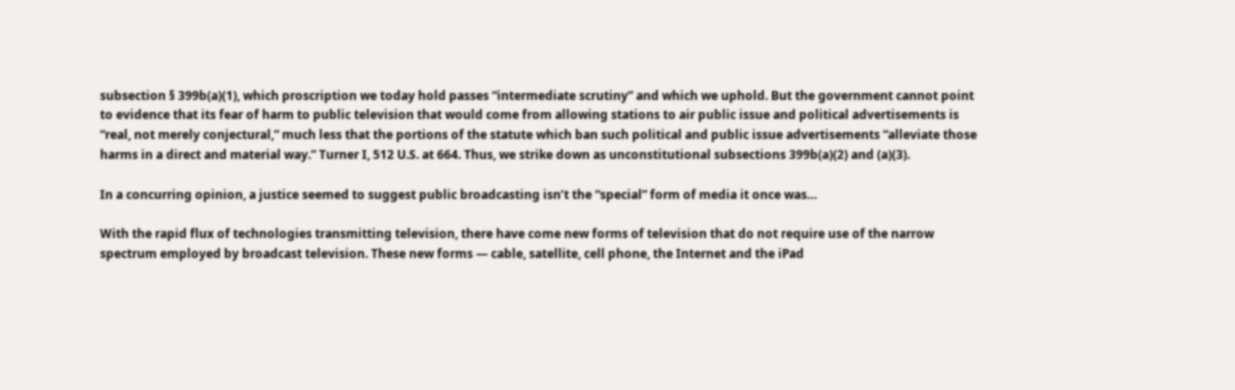subsection § 399b(a)(1), which proscription we today hold passes “intermediate scrutiny” and which we uphold. But the government cannot point to evidence that its fear of harm to public television that would come from allowing stations to air public issue and political advertisements is “real, not merely conjectural,” much less that the portions of the statute which ban such political and public issue advertisements “alleviate those harms in a direct and material way.” Turner I, 512 U.S. at 664. Thus, we strike down as unconstitutional subsections 399b(a)(2) and (a)(3).

In a concurring opinion, a justice seemed to suggest public broadcasting isn’t the “special” form of media it once was…

With the rapid flux of technologies transmitting television, there have come new forms of television that do not require use of the narrow spectrum employed by broadcast television. These new forms — cable, satellite, cell phone, the Internet and the iPad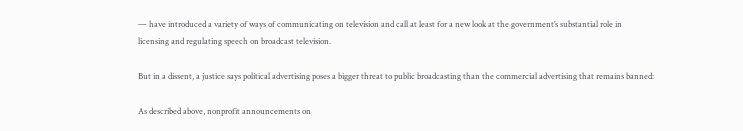— have introduced a variety of ways of communicating on television and call at least for a new look at the government’s substantial role in licensing and regulating speech on broadcast television.

But in a dissent, a justice says political advertising poses a bigger threat to public broadcasting than the commercial advertising that remains banned:

As described above, nonprofit announcements on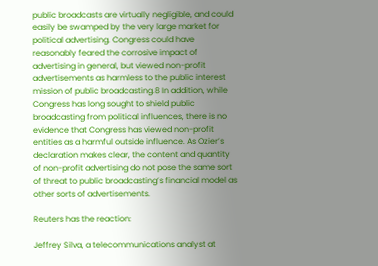public broadcasts are virtually negligible, and could easily be swamped by the very large market for political advertising. Congress could have reasonably feared the corrosive impact of advertising in general, but viewed non-profit advertisements as harmless to the public interest mission of public broadcasting.8 In addition, while Congress has long sought to shield public broadcasting from political influences, there is no evidence that Congress has viewed non-profit entities as a harmful outside influence. As Ozier’s declaration makes clear, the content and quantity of non-profit advertising do not pose the same sort of threat to public broadcasting’s financial model as other sorts of advertisements.

Reuters has the reaction:

Jeffrey Silva, a telecommunications analyst at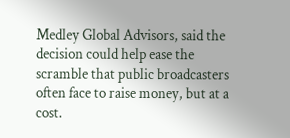Medley Global Advisors, said the decision could help ease the scramble that public broadcasters often face to raise money, but at a cost.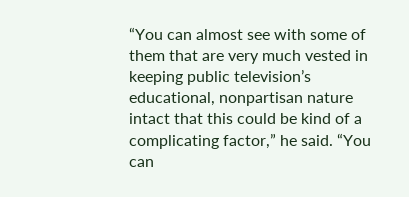“You can almost see with some of them that are very much vested in keeping public television’s educational, nonpartisan nature intact that this could be kind of a complicating factor,” he said. “You can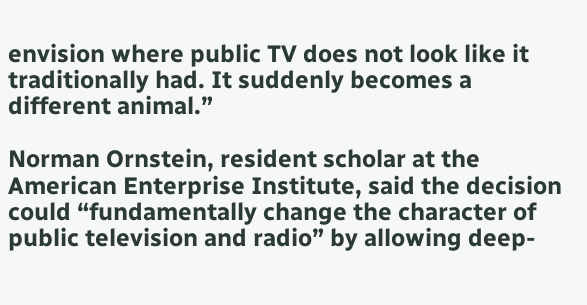envision where public TV does not look like it traditionally had. It suddenly becomes a different animal.”

Norman Ornstein, resident scholar at the American Enterprise Institute, said the decision could “fundamentally change the character of public television and radio” by allowing deep-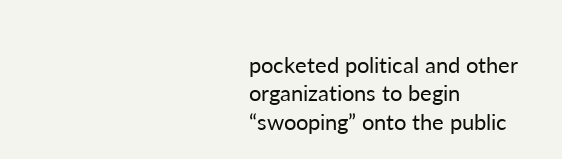pocketed political and other organizations to begin “swooping” onto the public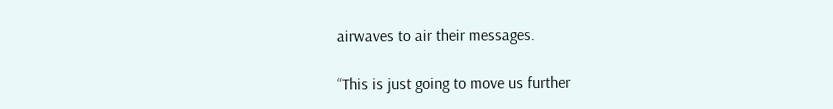airwaves to air their messages.

“This is just going to move us further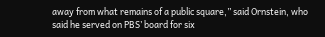away from what remains of a public square,” said Ornstein, who said he served on PBS’ board for six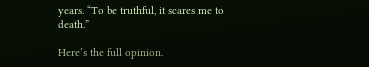years. “To be truthful, it scares me to death.”

Here’s the full opinion.